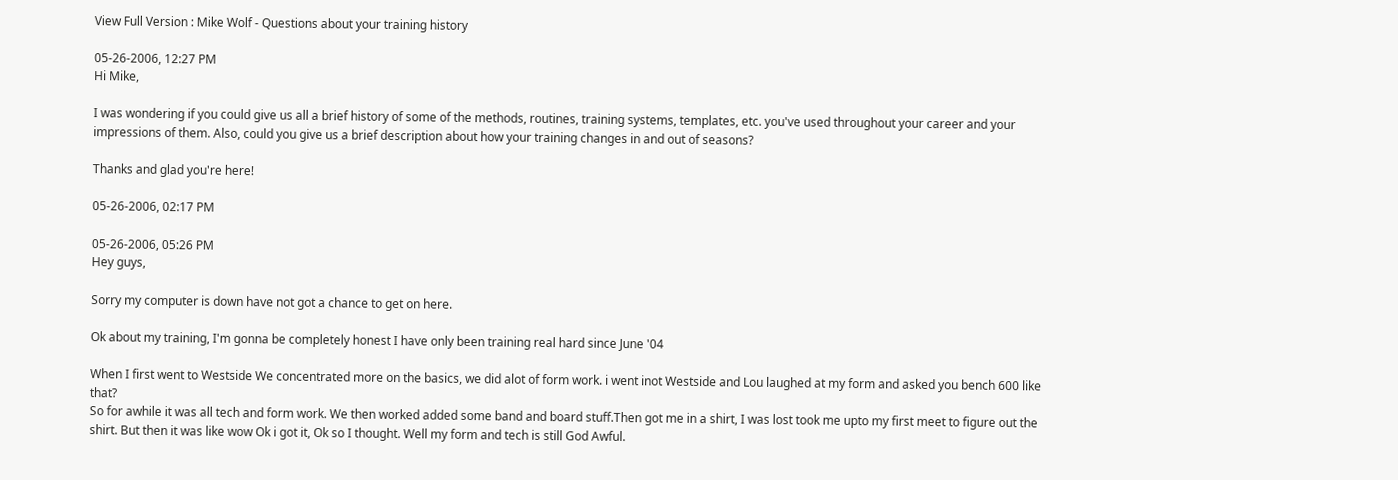View Full Version : Mike Wolf - Questions about your training history

05-26-2006, 12:27 PM
Hi Mike,

I was wondering if you could give us all a brief history of some of the methods, routines, training systems, templates, etc. you've used throughout your career and your impressions of them. Also, could you give us a brief description about how your training changes in and out of seasons?

Thanks and glad you're here!

05-26-2006, 02:17 PM

05-26-2006, 05:26 PM
Hey guys,

Sorry my computer is down have not got a chance to get on here.

Ok about my training, I'm gonna be completely honest I have only been training real hard since June '04

When I first went to Westside We concentrated more on the basics, we did alot of form work. i went inot Westside and Lou laughed at my form and asked you bench 600 like that?
So for awhile it was all tech and form work. We then worked added some band and board stuff.Then got me in a shirt, I was lost took me upto my first meet to figure out the shirt. But then it was like wow Ok i got it, Ok so I thought. Well my form and tech is still God Awful.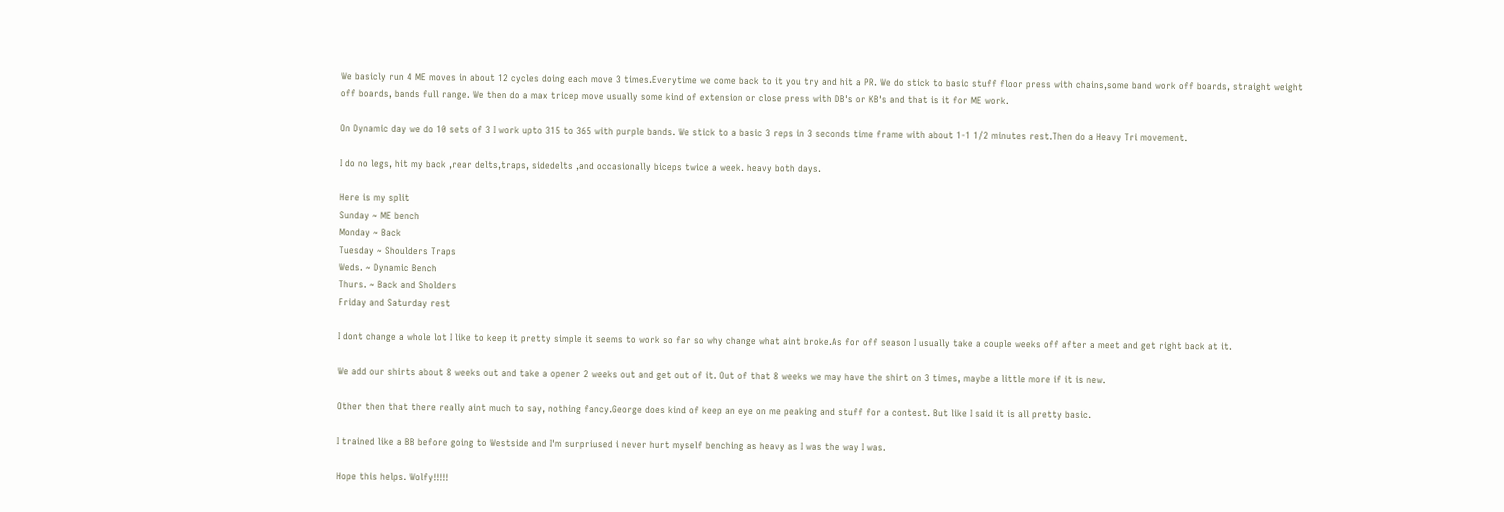We basicly run 4 ME moves in about 12 cycles doing each move 3 times.Everytime we come back to it you try and hit a PR. We do stick to basic stuff floor press with chains,some band work off boards, straight weight off boards, bands full range. We then do a max tricep move usually some kind of extension or close press with DB's or KB's and that is it for ME work.

On Dynamic day we do 10 sets of 3 I work upto 315 to 365 with purple bands. We stick to a basic 3 reps in 3 seconds time frame with about 1-1 1/2 minutes rest.Then do a Heavy Tri movement.

I do no legs, hit my back ,rear delts,traps, sidedelts ,and occasionally biceps twice a week. heavy both days.

Here is my split
Sunday ~ ME bench
Monday ~ Back
Tuesday ~ Shoulders Traps
Weds. ~ Dynamic Bench
Thurs. ~ Back and Sholders
Friday and Saturday rest

I dont change a whole lot I like to keep it pretty simple it seems to work so far so why change what aint broke.As for off season I usually take a couple weeks off after a meet and get right back at it.

We add our shirts about 8 weeks out and take a opener 2 weeks out and get out of it. Out of that 8 weeks we may have the shirt on 3 times, maybe a little more if it is new.

Other then that there really aint much to say, nothing fancy.George does kind of keep an eye on me peaking and stuff for a contest. But like I said it is all pretty basic.

I trained like a BB before going to Westside and I'm surpriused i never hurt myself benching as heavy as I was the way I was.

Hope this helps. Wolfy!!!!!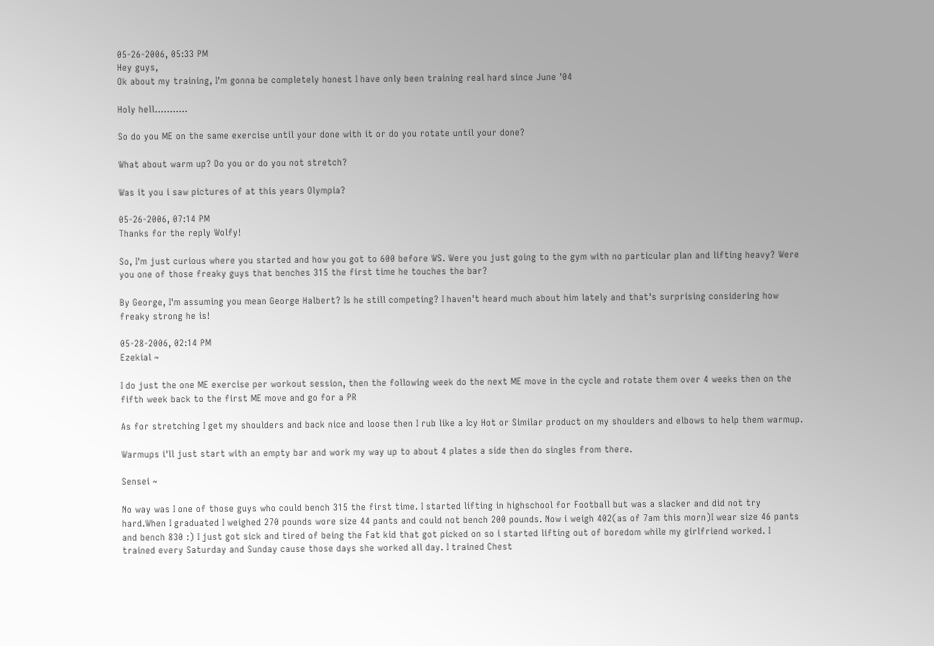05-26-2006, 05:33 PM
Hey guys,
Ok about my training, I'm gonna be completely honest I have only been training real hard since June '04

Holy hell...........

So do you ME on the same exercise until your done with it or do you rotate until your done?

What about warm up? Do you or do you not stretch?

Was it you i saw pictures of at this years Olympia?

05-26-2006, 07:14 PM
Thanks for the reply Wolfy!

So, I'm just curious where you started and how you got to 600 before WS. Were you just going to the gym with no particular plan and lifting heavy? Were you one of those freaky guys that benches 315 the first time he touches the bar?

By George, I'm assuming you mean George Halbert? Is he still competing? I haven't heard much about him lately and that's surprising considering how freaky strong he is!

05-28-2006, 02:14 PM
Ezekial ~

I do just the one ME exercise per workout session, then the following week do the next ME move in the cycle and rotate them over 4 weeks then on the fifth week back to the first ME move and go for a PR

As for stretching I get my shoulders and back nice and loose then I rub like a Icy Hot or Similar product on my shoulders and elbows to help them warmup.

Warmups i'll just start with an empty bar and work my way up to about 4 plates a side then do singles from there.

Sensei ~

No way was I one of those guys who could bench 315 the first time. I started lifting in highschool for Football but was a slacker and did not try hard.When I graduated I weighed 270 pounds wore size 44 pants and could not bench 200 pounds. Now i weigh 402(as of 7am this morn)I wear size 46 pants and bench 830 :) I just got sick and tired of being the Fat kid that got picked on so i started lifting out of boredom while my girlfriend worked. I trained every Saturday and Sunday cause those days she worked all day. I trained Chest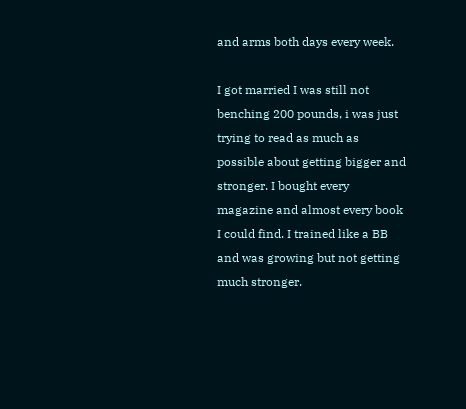and arms both days every week.

I got married I was still not benching 200 pounds, i was just trying to read as much as possible about getting bigger and stronger. I bought every magazine and almost every book I could find. I trained like a BB and was growing but not getting much stronger.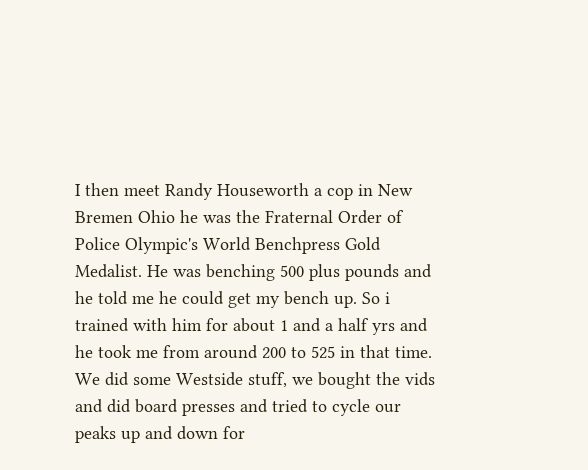I then meet Randy Houseworth a cop in New Bremen Ohio he was the Fraternal Order of Police Olympic's World Benchpress Gold Medalist. He was benching 500 plus pounds and he told me he could get my bench up. So i trained with him for about 1 and a half yrs and he took me from around 200 to 525 in that time. We did some Westside stuff, we bought the vids and did board presses and tried to cycle our peaks up and down for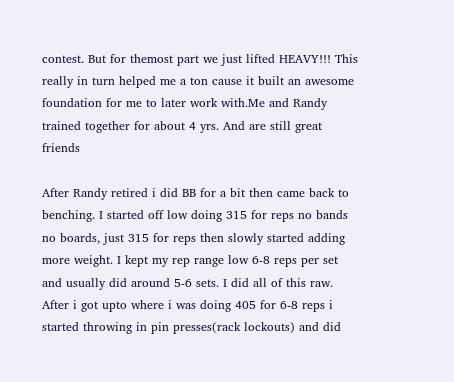contest. But for themost part we just lifted HEAVY!!! This really in turn helped me a ton cause it built an awesome foundation for me to later work with.Me and Randy trained together for about 4 yrs. And are still great friends

After Randy retired i did BB for a bit then came back to benching. I started off low doing 315 for reps no bands no boards, just 315 for reps then slowly started adding more weight. I kept my rep range low 6-8 reps per set and usually did around 5-6 sets. I did all of this raw. After i got upto where i was doing 405 for 6-8 reps i started throwing in pin presses(rack lockouts) and did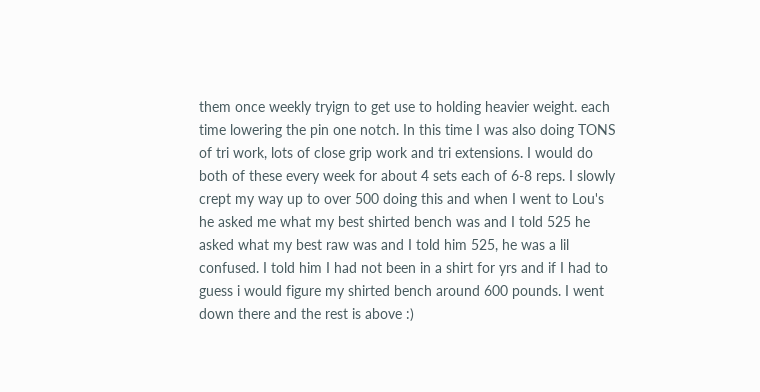them once weekly tryign to get use to holding heavier weight. each time lowering the pin one notch. In this time I was also doing TONS of tri work, lots of close grip work and tri extensions. I would do both of these every week for about 4 sets each of 6-8 reps. I slowly crept my way up to over 500 doing this and when I went to Lou's he asked me what my best shirted bench was and I told 525 he asked what my best raw was and I told him 525, he was a lil confused. I told him I had not been in a shirt for yrs and if I had to guess i would figure my shirted bench around 600 pounds. I went down there and the rest is above :)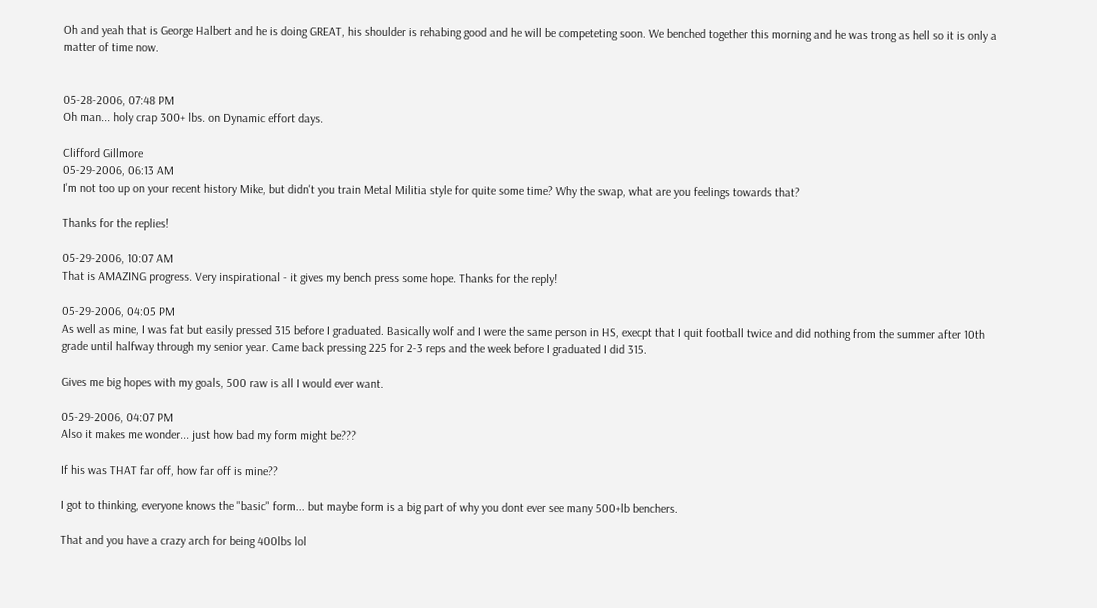Oh and yeah that is George Halbert and he is doing GREAT, his shoulder is rehabing good and he will be competeting soon. We benched together this morning and he was trong as hell so it is only a matter of time now.


05-28-2006, 07:48 PM
Oh man... holy crap 300+ lbs. on Dynamic effort days.

Clifford Gillmore
05-29-2006, 06:13 AM
I'm not too up on your recent history Mike, but didn't you train Metal Militia style for quite some time? Why the swap, what are you feelings towards that?

Thanks for the replies!

05-29-2006, 10:07 AM
That is AMAZING progress. Very inspirational - it gives my bench press some hope. Thanks for the reply!

05-29-2006, 04:05 PM
As well as mine, I was fat but easily pressed 315 before I graduated. Basically wolf and I were the same person in HS, execpt that I quit football twice and did nothing from the summer after 10th grade until halfway through my senior year. Came back pressing 225 for 2-3 reps and the week before I graduated I did 315.

Gives me big hopes with my goals, 500 raw is all I would ever want.

05-29-2006, 04:07 PM
Also it makes me wonder... just how bad my form might be???

If his was THAT far off, how far off is mine??

I got to thinking, everyone knows the "basic" form... but maybe form is a big part of why you dont ever see many 500+lb benchers.

That and you have a crazy arch for being 400lbs lol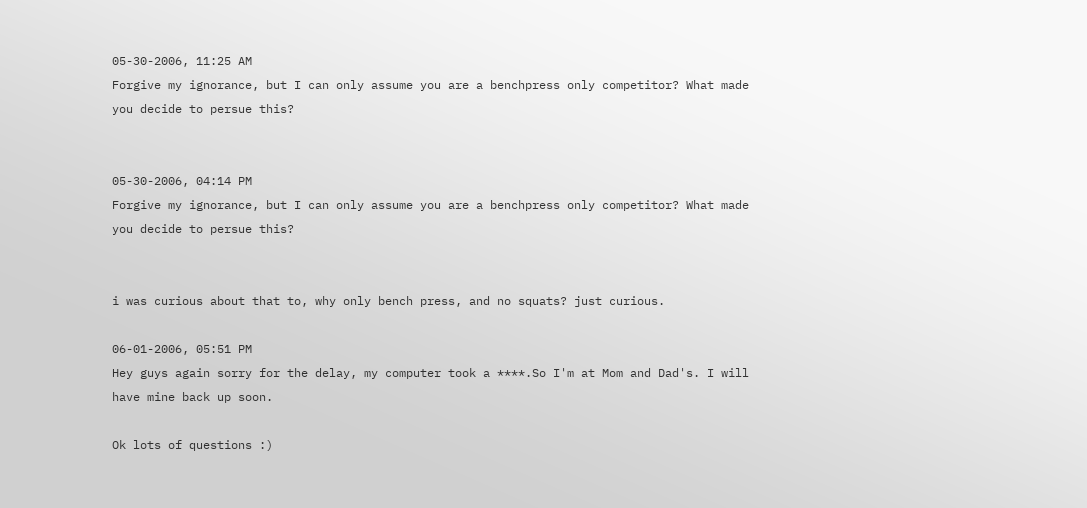05-30-2006, 11:25 AM
Forgive my ignorance, but I can only assume you are a benchpress only competitor? What made you decide to persue this?


05-30-2006, 04:14 PM
Forgive my ignorance, but I can only assume you are a benchpress only competitor? What made you decide to persue this?


i was curious about that to, why only bench press, and no squats? just curious.

06-01-2006, 05:51 PM
Hey guys again sorry for the delay, my computer took a ****.So I'm at Mom and Dad's. I will have mine back up soon.

Ok lots of questions :)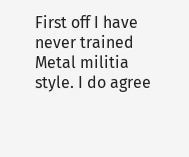First off I have never trained Metal militia style. I do agree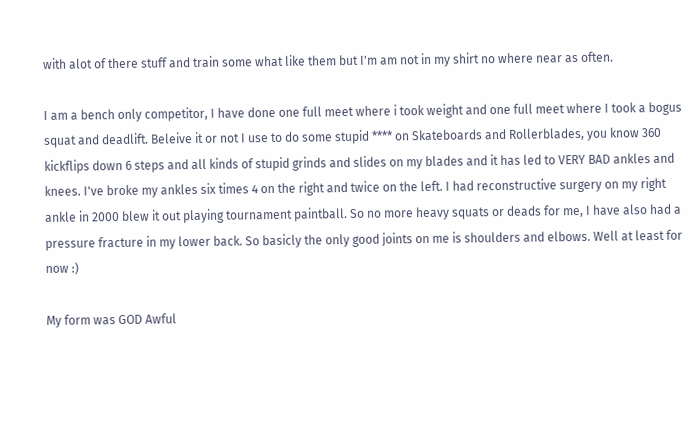with alot of there stuff and train some what like them but I'm am not in my shirt no where near as often.

I am a bench only competitor, I have done one full meet where i took weight and one full meet where I took a bogus squat and deadlift. Beleive it or not I use to do some stupid **** on Skateboards and Rollerblades, you know 360 kickflips down 6 steps and all kinds of stupid grinds and slides on my blades and it has led to VERY BAD ankles and knees. I've broke my ankles six times 4 on the right and twice on the left. I had reconstructive surgery on my right ankle in 2000 blew it out playing tournament paintball. So no more heavy squats or deads for me, I have also had a pressure fracture in my lower back. So basicly the only good joints on me is shoulders and elbows. Well at least for now :)

My form was GOD Awful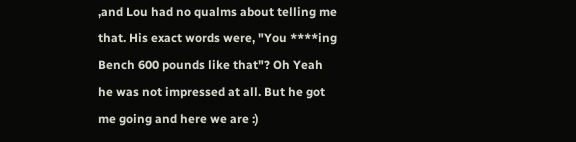,and Lou had no qualms about telling me that. His exact words were, "You ****ing
Bench 600 pounds like that"? Oh Yeah he was not impressed at all. But he got me going and here we are :)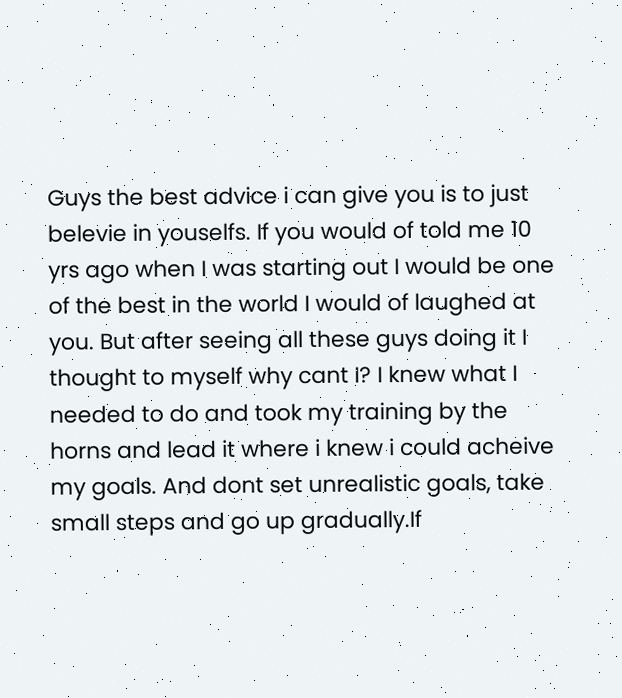Guys the best advice i can give you is to just belevie in youselfs. If you would of told me 10 yrs ago when I was starting out I would be one of the best in the world I would of laughed at you. But after seeing all these guys doing it I thought to myself why cant I? I knew what I needed to do and took my training by the horns and lead it where i knew i could acheive my goals. And dont set unrealistic goals, take small steps and go up gradually.If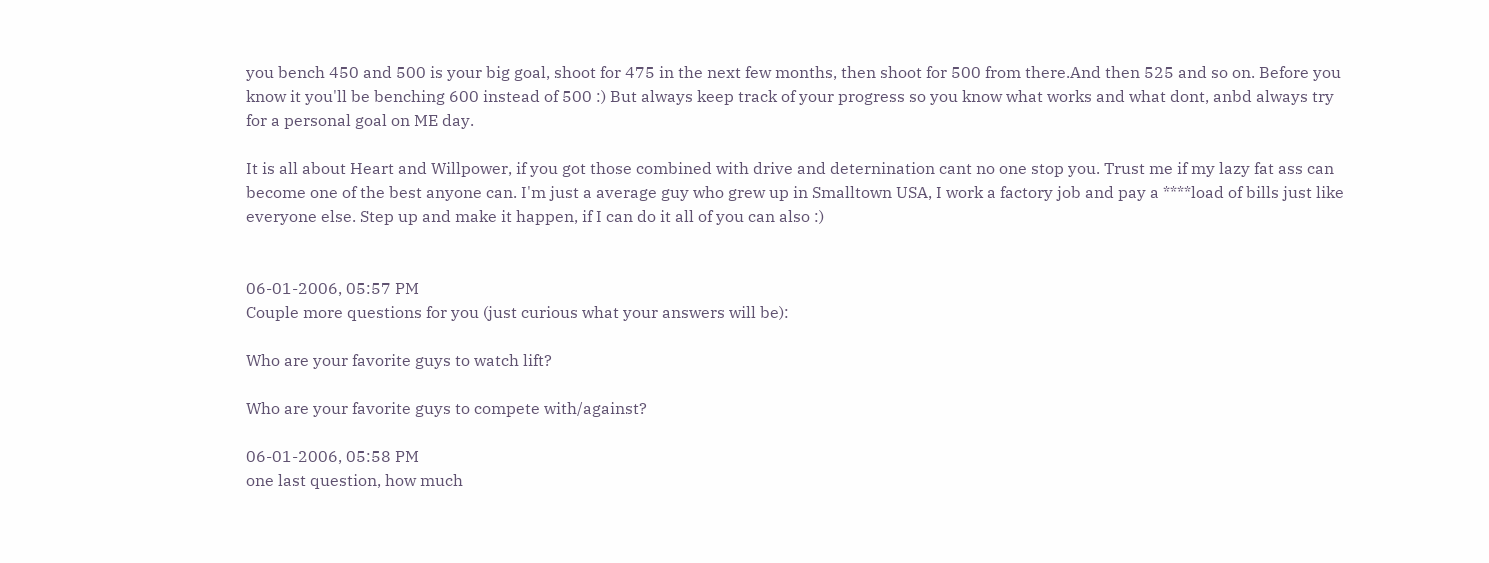you bench 450 and 500 is your big goal, shoot for 475 in the next few months, then shoot for 500 from there.And then 525 and so on. Before you know it you'll be benching 600 instead of 500 :) But always keep track of your progress so you know what works and what dont, anbd always try for a personal goal on ME day.

It is all about Heart and Willpower, if you got those combined with drive and deternination cant no one stop you. Trust me if my lazy fat ass can become one of the best anyone can. I'm just a average guy who grew up in Smalltown USA, I work a factory job and pay a ****load of bills just like everyone else. Step up and make it happen, if I can do it all of you can also :)


06-01-2006, 05:57 PM
Couple more questions for you (just curious what your answers will be):

Who are your favorite guys to watch lift?

Who are your favorite guys to compete with/against?

06-01-2006, 05:58 PM
one last question, how much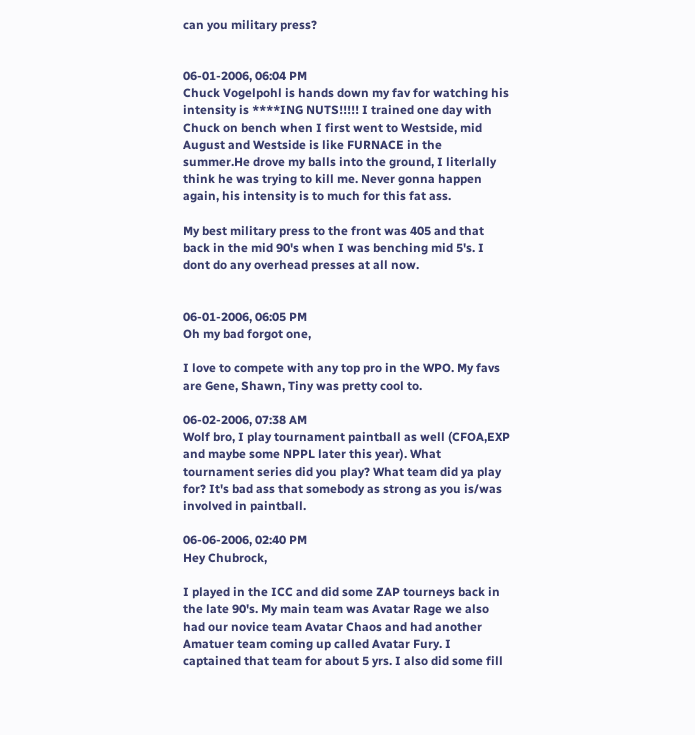can you military press?


06-01-2006, 06:04 PM
Chuck Vogelpohl is hands down my fav for watching his intensity is ****ING NUTS!!!!! I trained one day with Chuck on bench when I first went to Westside, mid August and Westside is like FURNACE in the summer.He drove my balls into the ground, I literlally think he was trying to kill me. Never gonna happen again, his intensity is to much for this fat ass.

My best military press to the front was 405 and that back in the mid 90's when I was benching mid 5's. I dont do any overhead presses at all now.


06-01-2006, 06:05 PM
Oh my bad forgot one,

I love to compete with any top pro in the WPO. My favs are Gene, Shawn, Tiny was pretty cool to.

06-02-2006, 07:38 AM
Wolf bro, I play tournament paintball as well (CFOA,EXP and maybe some NPPL later this year). What tournament series did you play? What team did ya play for? It's bad ass that somebody as strong as you is/was involved in paintball.

06-06-2006, 02:40 PM
Hey Chubrock,

I played in the ICC and did some ZAP tourneys back in the late 90's. My main team was Avatar Rage we also had our novice team Avatar Chaos and had another Amatuer team coming up called Avatar Fury. I captained that team for about 5 yrs. I also did some fill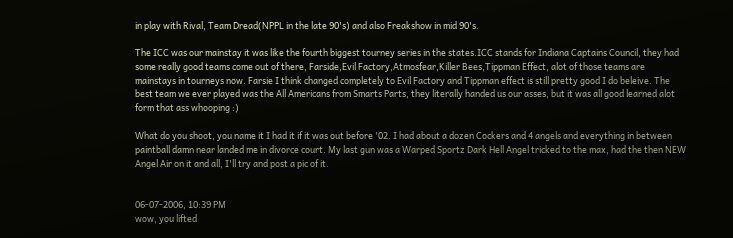in play with Rival, Team Dread(NPPL in the late 90's) and also Freakshow in mid 90's.

The ICC was our mainstay it was like the fourth biggest tourney series in the states.ICC stands for Indiana Captains Council, they had some really good teams come out of there, Farside,Evil Factory,Atmosfear,Killer Bees,Tippman Effect, alot of those teams are mainstays in tourneys now. Farsie I think changed completely to Evil Factory and Tippman effect is still pretty good I do beleive. The best team we ever played was the All Americans from Smarts Parts, they literally handed us our asses, but it was all good learned alot form that ass whooping :)

What do you shoot, you name it I had it if it was out before '02. I had about a dozen Cockers and 4 angels and everything in between paintball damn near landed me in divorce court. My last gun was a Warped Sportz Dark Hell Angel tricked to the max, had the then NEW Angel Air on it and all, I'll try and post a pic of it.


06-07-2006, 10:39 PM
wow, you lifted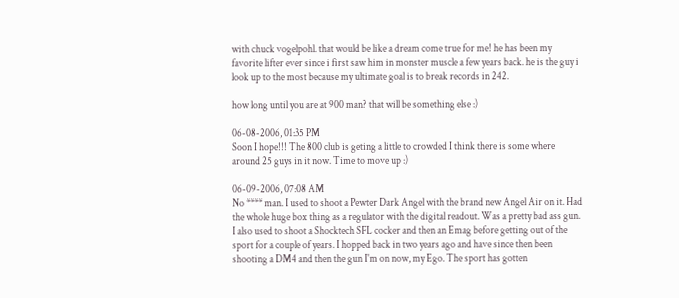with chuck vogelpohl. that would be like a dream come true for me! he has been my favorite lifter ever since i first saw him in monster muscle a few years back. he is the guy i look up to the most because my ultimate goal is to break records in 242.

how long until you are at 900 man? that will be something else :)

06-08-2006, 01:35 PM
Soon I hope!!! The 800 club is geting a little to crowded I think there is some where around 25 guys in it now. Time to move up :)

06-09-2006, 07:08 AM
No **** man. I used to shoot a Pewter Dark Angel with the brand new Angel Air on it. Had the whole huge box thing as a regulator with the digital readout. Was a pretty bad ass gun. I also used to shoot a Shocktech SFL cocker and then an Emag before getting out of the sport for a couple of years. I hopped back in two years ago and have since then been shooting a DM4 and then the gun I'm on now, my Ego. The sport has gotten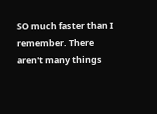SO much faster than I remember. There aren't many things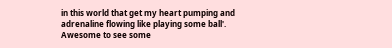in this world that get my heart pumping and adrenaline flowing like playing some ball'. Awesome to see some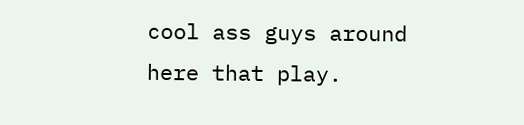cool ass guys around here that play.